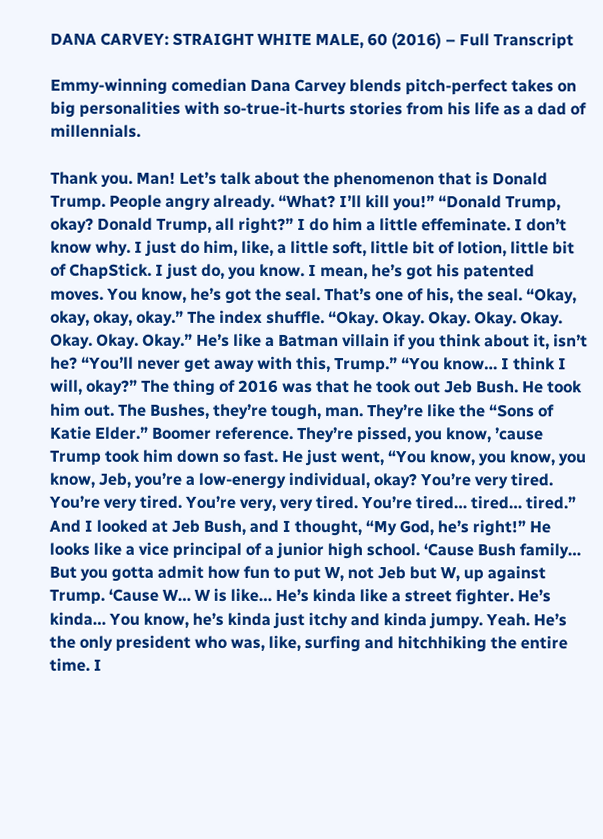DANA CARVEY: STRAIGHT WHITE MALE, 60 (2016) – Full Transcript

Emmy-winning comedian Dana Carvey blends pitch-perfect takes on big personalities with so-true-it-hurts stories from his life as a dad of millennials.

Thank you. Man! Let’s talk about the phenomenon that is Donald Trump. People angry already. “What? I’ll kill you!” “Donald Trump, okay? Donald Trump, all right?” I do him a little effeminate. I don’t know why. I just do him, like, a little soft, little bit of lotion, little bit of ChapStick. I just do, you know. I mean, he’s got his patented moves. You know, he’s got the seal. That’s one of his, the seal. “Okay, okay, okay, okay.” The index shuffle. “Okay. Okay. Okay. Okay. Okay. Okay. Okay. Okay.” He’s like a Batman villain if you think about it, isn’t he? “You’ll never get away with this, Trump.” “You know… I think I will, okay?” The thing of 2016 was that he took out Jeb Bush. He took him out. The Bushes, they’re tough, man. They’re like the “Sons of Katie Elder.” Boomer reference. They’re pissed, you know, ’cause Trump took him down so fast. He just went, “You know, you know, you know, Jeb, you’re a low-energy individual, okay? You’re very tired. You’re very tired. You’re very, very tired. You’re tired… tired… tired.” And I looked at Jeb Bush, and I thought, “My God, he’s right!” He looks like a vice principal of a junior high school. ‘Cause Bush family… But you gotta admit how fun to put W, not Jeb but W, up against Trump. ‘Cause W… W is like… He’s kinda like a street fighter. He’s kinda… You know, he’s kinda just itchy and kinda jumpy. Yeah. He’s the only president who was, like, surfing and hitchhiking the entire time. I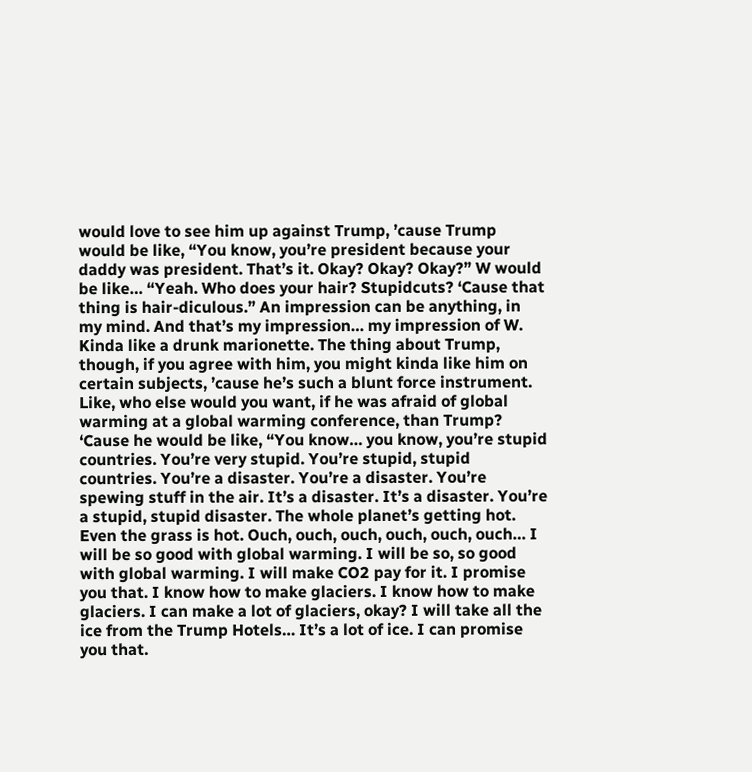would love to see him up against Trump, ’cause Trump would be like, “You know, you’re president because your daddy was president. That’s it. Okay? Okay? Okay?” W would be like… “Yeah. Who does your hair? Stupidcuts? ‘Cause that thing is hair-diculous.” An impression can be anything, in my mind. And that’s my impression… my impression of W. Kinda like a drunk marionette. The thing about Trump, though, if you agree with him, you might kinda like him on certain subjects, ’cause he’s such a blunt force instrument. Like, who else would you want, if he was afraid of global warming at a global warming conference, than Trump? ‘Cause he would be like, “You know… you know, you’re stupid countries. You’re very stupid. You’re stupid, stupid countries. You’re a disaster. You’re a disaster. You’re spewing stuff in the air. It’s a disaster. It’s a disaster. You’re a stupid, stupid disaster. The whole planet’s getting hot. Even the grass is hot. Ouch, ouch, ouch, ouch, ouch, ouch… I will be so good with global warming. I will be so, so good with global warming. I will make CO2 pay for it. I promise you that. I know how to make glaciers. I know how to make glaciers. I can make a lot of glaciers, okay? I will take all the ice from the Trump Hotels… It’s a lot of ice. I can promise you that.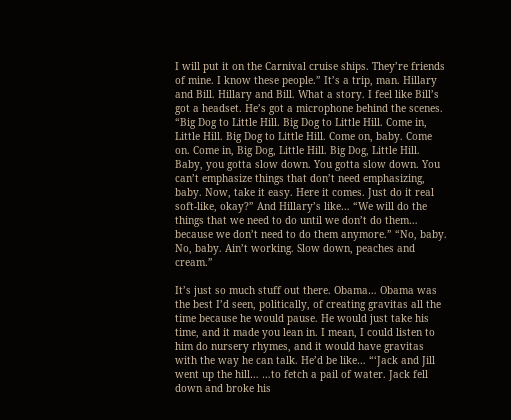I will put it on the Carnival cruise ships. They’re friends of mine. I know these people.” It’s a trip, man. Hillary and Bill. Hillary and Bill. What a story. I feel like Bill’s got a headset. He’s got a microphone behind the scenes. “Big Dog to Little Hill. Big Dog to Little Hill. Come in, Little Hill. Big Dog to Little Hill. Come on, baby. Come on. Come in, Big Dog, Little Hill. Big Dog, Little Hill. Baby, you gotta slow down. You gotta slow down. You can’t emphasize things that don’t need emphasizing, baby. Now, take it easy. Here it comes. Just do it real soft-like, okay?” And Hillary’s like… “We will do the things that we need to do until we don’t do them… because we don’t need to do them anymore.” “No, baby. No, baby. Ain’t working. Slow down, peaches and cream.”

It’s just so much stuff out there. Obama… Obama was the best I’d seen, politically, of creating gravitas all the time because he would pause. He would just take his time, and it made you lean in. I mean, I could listen to him do nursery rhymes, and it would have gravitas with the way he can talk. He’d be like… “‘Jack and Jill went up the hill… …to fetch a pail of water. Jack fell down and broke his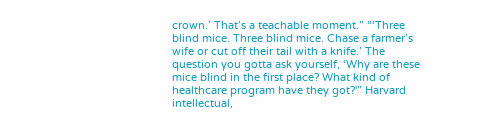crown.’ That’s a teachable moment.” “‘Three blind mice. Three blind mice. Chase a farmer’s wife or cut off their tail with a knife.’ The question you gotta ask yourself, ‘Why are these mice blind in the first place? What kind of healthcare program have they got?'” Harvard intellectual,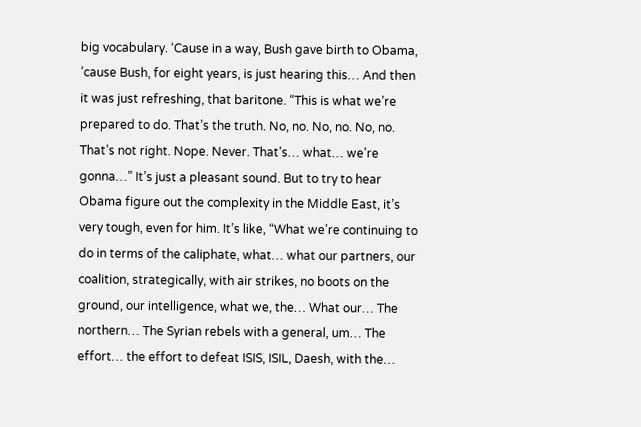big vocabulary. ‘Cause in a way, Bush gave birth to Obama, ’cause Bush, for eight years, is just hearing this… And then it was just refreshing, that baritone. “This is what we’re prepared to do. That’s the truth. No, no. No, no. No, no. That’s not right. Nope. Never. That’s… what… we’re gonna…” It’s just a pleasant sound. But to try to hear Obama figure out the complexity in the Middle East, it’s very tough, even for him. It’s like, “What we’re continuing to do in terms of the caliphate, what… what our partners, our coalition, strategically, with air strikes, no boots on the ground, our intelligence, what we, the… What our… The northern… The Syrian rebels with a general, um… The effort… the effort to defeat ISIS, ISIL, Daesh, with the…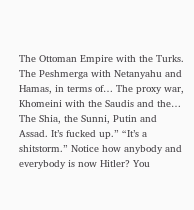The Ottoman Empire with the Turks. The Peshmerga with Netanyahu and Hamas, in terms of… The proxy war, Khomeini with the Saudis and the… The Shia, the Sunni, Putin and Assad. It’s fucked up.” “It’s a shitstorm.” Notice how anybody and everybody is now Hitler? You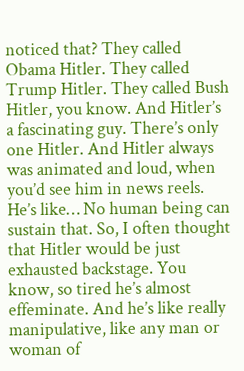noticed that? They called Obama Hitler. They called Trump Hitler. They called Bush Hitler, you know. And Hitler’s a fascinating guy. There’s only one Hitler. And Hitler always was animated and loud, when you’d see him in news reels. He’s like… No human being can sustain that. So, I often thought that Hitler would be just exhausted backstage. You know, so tired he’s almost effeminate. And he’s like really manipulative, like any man or woman of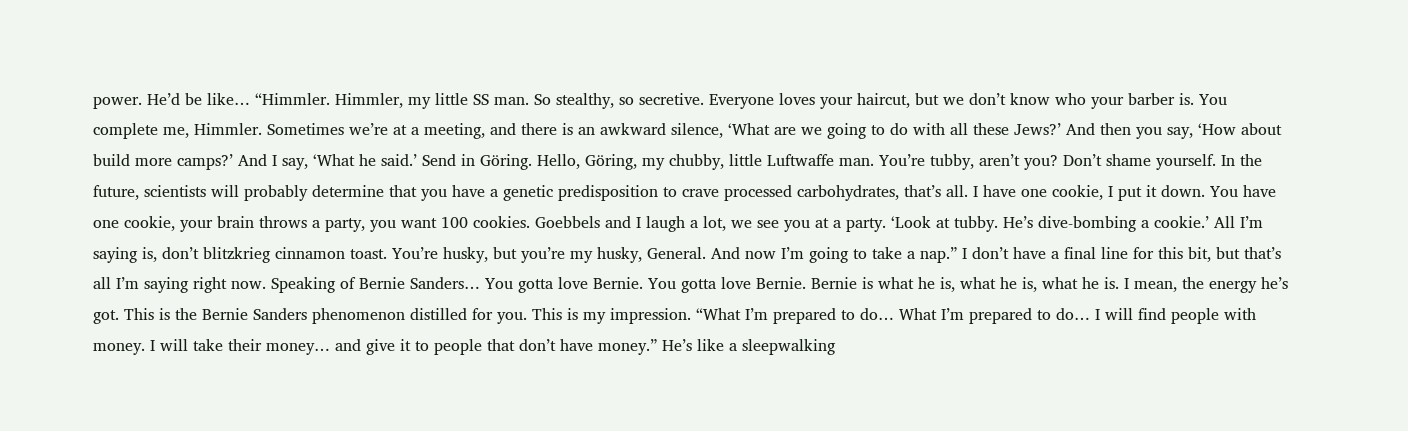power. He’d be like… “Himmler. Himmler, my little SS man. So stealthy, so secretive. Everyone loves your haircut, but we don’t know who your barber is. You complete me, Himmler. Sometimes we’re at a meeting, and there is an awkward silence, ‘What are we going to do with all these Jews?’ And then you say, ‘How about build more camps?’ And I say, ‘What he said.’ Send in Göring. Hello, Göring, my chubby, little Luftwaffe man. You’re tubby, aren’t you? Don’t shame yourself. In the future, scientists will probably determine that you have a genetic predisposition to crave processed carbohydrates, that’s all. I have one cookie, I put it down. You have one cookie, your brain throws a party, you want 100 cookies. Goebbels and I laugh a lot, we see you at a party. ‘Look at tubby. He’s dive-bombing a cookie.’ All I’m saying is, don’t blitzkrieg cinnamon toast. You’re husky, but you’re my husky, General. And now I’m going to take a nap.” I don’t have a final line for this bit, but that’s all I’m saying right now. Speaking of Bernie Sanders… You gotta love Bernie. You gotta love Bernie. Bernie is what he is, what he is, what he is. I mean, the energy he’s got. This is the Bernie Sanders phenomenon distilled for you. This is my impression. “What I’m prepared to do… What I’m prepared to do… I will find people with money. I will take their money… and give it to people that don’t have money.” He’s like a sleepwalking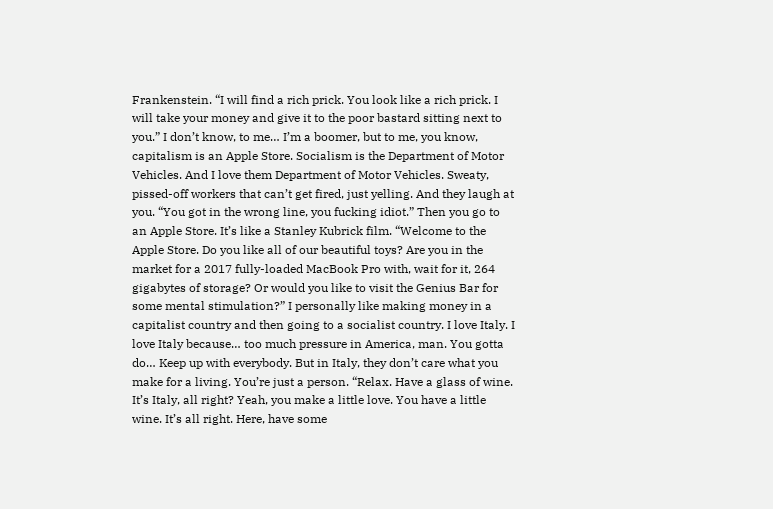Frankenstein. “I will find a rich prick. You look like a rich prick. I will take your money and give it to the poor bastard sitting next to you.” I don’t know, to me… I’m a boomer, but to me, you know, capitalism is an Apple Store. Socialism is the Department of Motor Vehicles. And I love them Department of Motor Vehicles. Sweaty, pissed-off workers that can’t get fired, just yelling. And they laugh at you. “You got in the wrong line, you fucking idiot.” Then you go to an Apple Store. It’s like a Stanley Kubrick film. “Welcome to the Apple Store. Do you like all of our beautiful toys? Are you in the market for a 2017 fully-loaded MacBook Pro with, wait for it, 264 gigabytes of storage? Or would you like to visit the Genius Bar for some mental stimulation?” I personally like making money in a capitalist country and then going to a socialist country. I love Italy. I love Italy because… too much pressure in America, man. You gotta do… Keep up with everybody. But in Italy, they don’t care what you make for a living. You’re just a person. “Relax. Have a glass of wine. It’s Italy, all right? Yeah, you make a little love. You have a little wine. It’s all right. Here, have some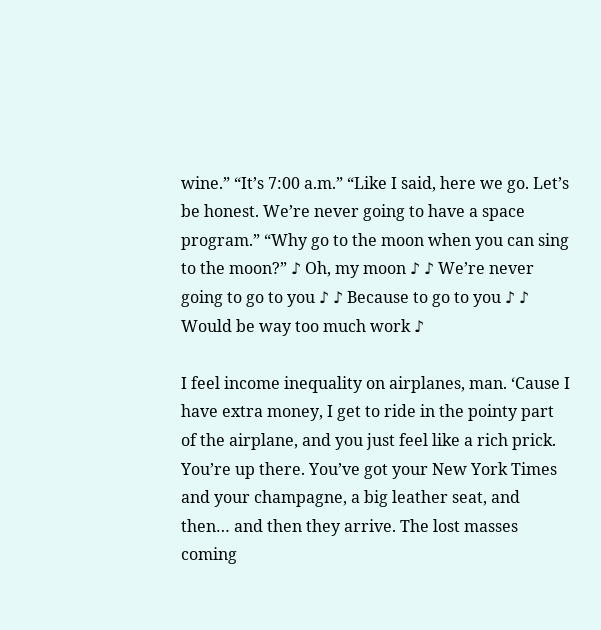wine.” “It’s 7:00 a.m.” “Like I said, here we go. Let’s be honest. We’re never going to have a space program.” “Why go to the moon when you can sing to the moon?” ♪ Oh, my moon ♪ ♪ We’re never going to go to you ♪ ♪ Because to go to you ♪ ♪ Would be way too much work ♪

I feel income inequality on airplanes, man. ‘Cause I have extra money, I get to ride in the pointy part of the airplane, and you just feel like a rich prick. You’re up there. You’ve got your New York Times and your champagne, a big leather seat, and then… and then they arrive. The lost masses coming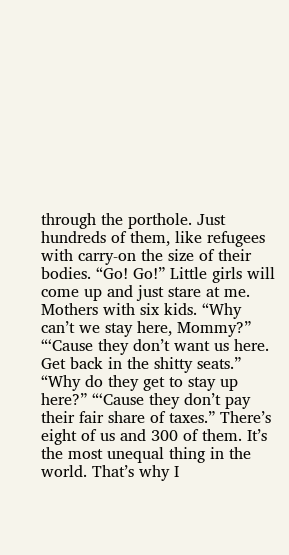through the porthole. Just hundreds of them, like refugees with carry-on the size of their bodies. “Go! Go!” Little girls will come up and just stare at me. Mothers with six kids. “Why can’t we stay here, Mommy?” “‘Cause they don’t want us here. Get back in the shitty seats.” “Why do they get to stay up here?” “‘Cause they don’t pay their fair share of taxes.” There’s eight of us and 300 of them. It’s the most unequal thing in the world. That’s why I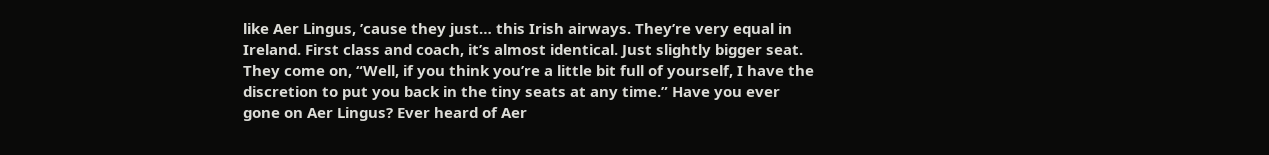like Aer Lingus, ’cause they just… this Irish airways. They’re very equal in Ireland. First class and coach, it’s almost identical. Just slightly bigger seat. They come on, “Well, if you think you’re a little bit full of yourself, I have the discretion to put you back in the tiny seats at any time.” Have you ever gone on Aer Lingus? Ever heard of Aer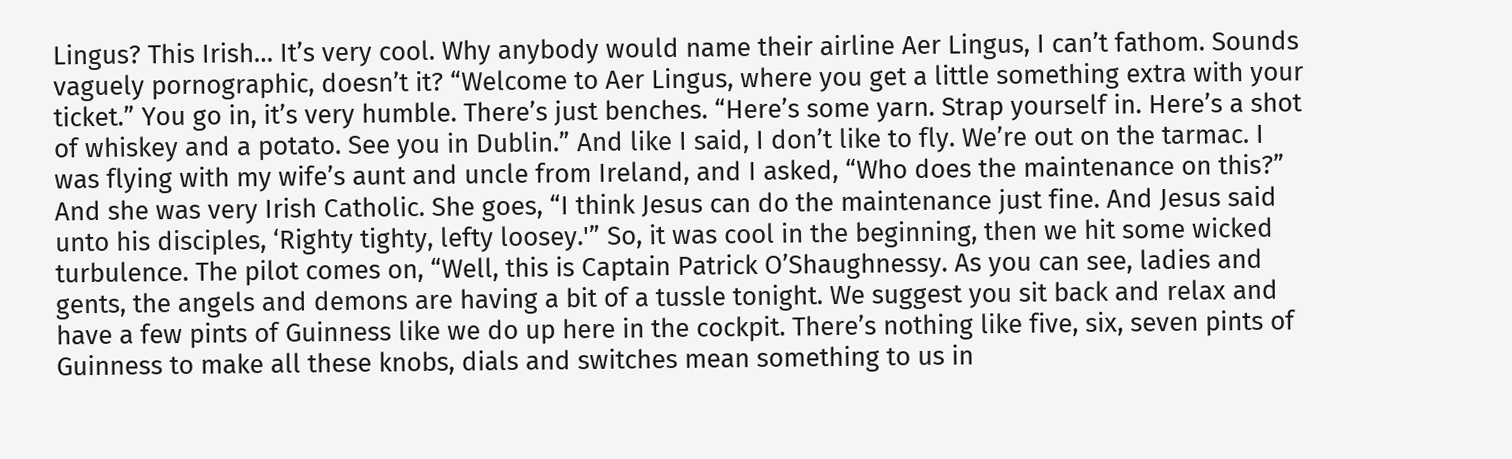Lingus? This Irish… It’s very cool. Why anybody would name their airline Aer Lingus, I can’t fathom. Sounds vaguely pornographic, doesn’t it? “Welcome to Aer Lingus, where you get a little something extra with your ticket.” You go in, it’s very humble. There’s just benches. “Here’s some yarn. Strap yourself in. Here’s a shot of whiskey and a potato. See you in Dublin.” And like I said, I don’t like to fly. We’re out on the tarmac. I was flying with my wife’s aunt and uncle from Ireland, and I asked, “Who does the maintenance on this?” And she was very Irish Catholic. She goes, “I think Jesus can do the maintenance just fine. And Jesus said unto his disciples, ‘Righty tighty, lefty loosey.'” So, it was cool in the beginning, then we hit some wicked turbulence. The pilot comes on, “Well, this is Captain Patrick O’Shaughnessy. As you can see, ladies and gents, the angels and demons are having a bit of a tussle tonight. We suggest you sit back and relax and have a few pints of Guinness like we do up here in the cockpit. There’s nothing like five, six, seven pints of Guinness to make all these knobs, dials and switches mean something to us in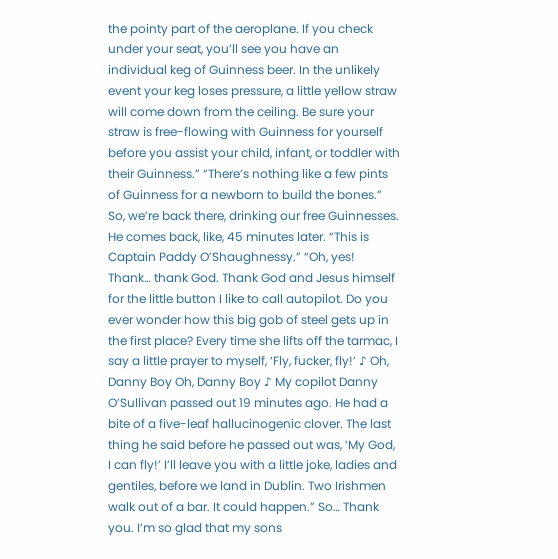the pointy part of the aeroplane. If you check under your seat, you’ll see you have an individual keg of Guinness beer. In the unlikely event your keg loses pressure, a little yellow straw will come down from the ceiling. Be sure your straw is free-flowing with Guinness for yourself before you assist your child, infant, or toddler with their Guinness.” “There’s nothing like a few pints of Guinness for a newborn to build the bones.” So, we’re back there, drinking our free Guinnesses. He comes back, like, 45 minutes later. “This is Captain Paddy O’Shaughnessy.” “Oh, yes! Thank… thank God. Thank God and Jesus himself for the little button I like to call autopilot. Do you ever wonder how this big gob of steel gets up in the first place? Every time she lifts off the tarmac, I say a little prayer to myself, ‘Fly, fucker, fly!’ ♪ Oh, Danny Boy Oh, Danny Boy ♪ My copilot Danny O’Sullivan passed out 19 minutes ago. He had a bite of a five-leaf hallucinogenic clover. The last thing he said before he passed out was, ‘My God, I can fly!’ I’ll leave you with a little joke, ladies and gentiles, before we land in Dublin. Two Irishmen walk out of a bar. It could happen.” So… Thank you. I’m so glad that my sons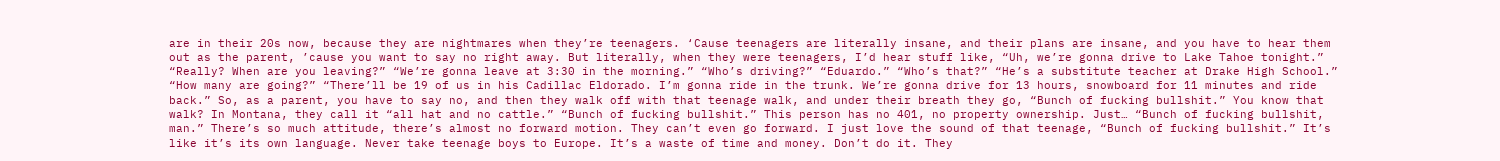are in their 20s now, because they are nightmares when they’re teenagers. ‘Cause teenagers are literally insane, and their plans are insane, and you have to hear them out as the parent, ’cause you want to say no right away. But literally, when they were teenagers, I’d hear stuff like, “Uh, we’re gonna drive to Lake Tahoe tonight.” “Really? When are you leaving?” “We’re gonna leave at 3:30 in the morning.” “Who’s driving?” “Eduardo.” “Who’s that?” “He’s a substitute teacher at Drake High School.” “How many are going?” “There’ll be 19 of us in his Cadillac Eldorado. I’m gonna ride in the trunk. We’re gonna drive for 13 hours, snowboard for 11 minutes and ride back.” So, as a parent, you have to say no, and then they walk off with that teenage walk, and under their breath they go, “Bunch of fucking bullshit.” You know that walk? In Montana, they call it “all hat and no cattle.” “Bunch of fucking bullshit.” This person has no 401, no property ownership. Just… “Bunch of fucking bullshit, man.” There’s so much attitude, there’s almost no forward motion. They can’t even go forward. I just love the sound of that teenage, “Bunch of fucking bullshit.” It’s like it’s its own language. Never take teenage boys to Europe. It’s a waste of time and money. Don’t do it. They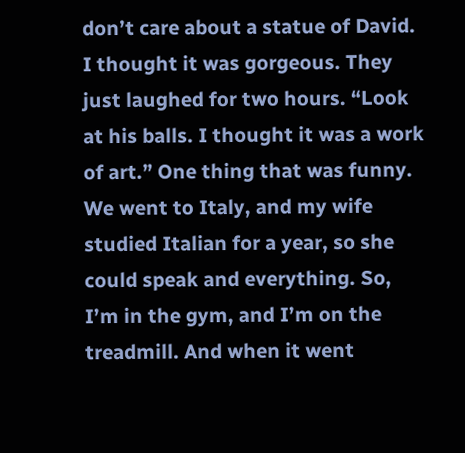don’t care about a statue of David. I thought it was gorgeous. They just laughed for two hours. “Look at his balls. I thought it was a work of art.” One thing that was funny. We went to Italy, and my wife studied Italian for a year, so she could speak and everything. So, I’m in the gym, and I’m on the treadmill. And when it went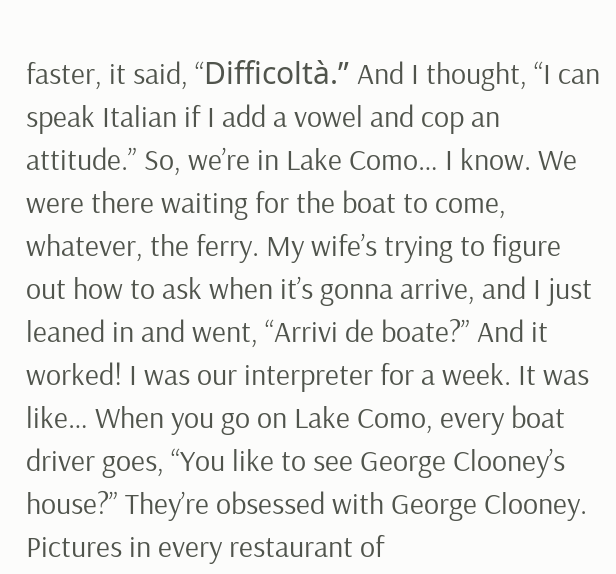faster, it said, “Difficoltà.” And I thought, “I can speak Italian if I add a vowel and cop an attitude.” So, we’re in Lake Como… I know. We were there waiting for the boat to come, whatever, the ferry. My wife’s trying to figure out how to ask when it’s gonna arrive, and I just leaned in and went, “Arrivi de boate?” And it worked! I was our interpreter for a week. It was like… When you go on Lake Como, every boat driver goes, “You like to see George Clooney’s house?” They’re obsessed with George Clooney. Pictures in every restaurant of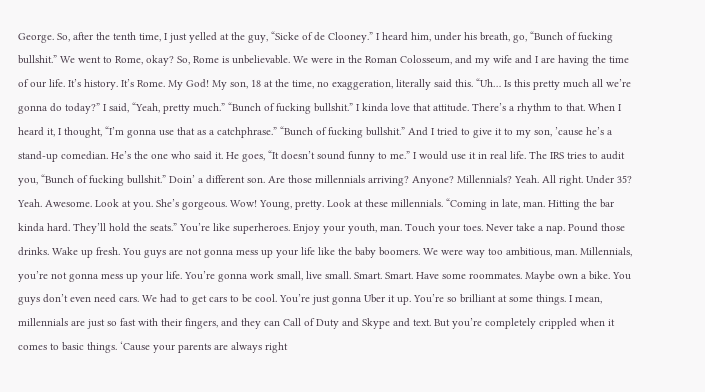George. So, after the tenth time, I just yelled at the guy, “Sicke of de Clooney.” I heard him, under his breath, go, “Bunch of fucking bullshit.” We went to Rome, okay? So, Rome is unbelievable. We were in the Roman Colosseum, and my wife and I are having the time of our life. It’s history. It’s Rome. My God! My son, 18 at the time, no exaggeration, literally said this. “Uh… Is this pretty much all we’re gonna do today?” I said, “Yeah, pretty much.” “Bunch of fucking bullshit.” I kinda love that attitude. There’s a rhythm to that. When I heard it, I thought, “I’m gonna use that as a catchphrase.” “Bunch of fucking bullshit.” And I tried to give it to my son, ’cause he’s a stand-up comedian. He’s the one who said it. He goes, “It doesn’t sound funny to me.” I would use it in real life. The IRS tries to audit you, “Bunch of fucking bullshit.” Doin’ a different son. Are those millennials arriving? Anyone? Millennials? Yeah. All right. Under 35? Yeah. Awesome. Look at you. She’s gorgeous. Wow! Young, pretty. Look at these millennials. “Coming in late, man. Hitting the bar kinda hard. They’ll hold the seats.” You’re like superheroes. Enjoy your youth, man. Touch your toes. Never take a nap. Pound those drinks. Wake up fresh. You guys are not gonna mess up your life like the baby boomers. We were way too ambitious, man. Millennials, you’re not gonna mess up your life. You’re gonna work small, live small. Smart. Smart. Have some roommates. Maybe own a bike. You guys don’t even need cars. We had to get cars to be cool. You’re just gonna Uber it up. You’re so brilliant at some things. I mean, millennials are just so fast with their fingers, and they can Call of Duty and Skype and text. But you’re completely crippled when it comes to basic things. ‘Cause your parents are always right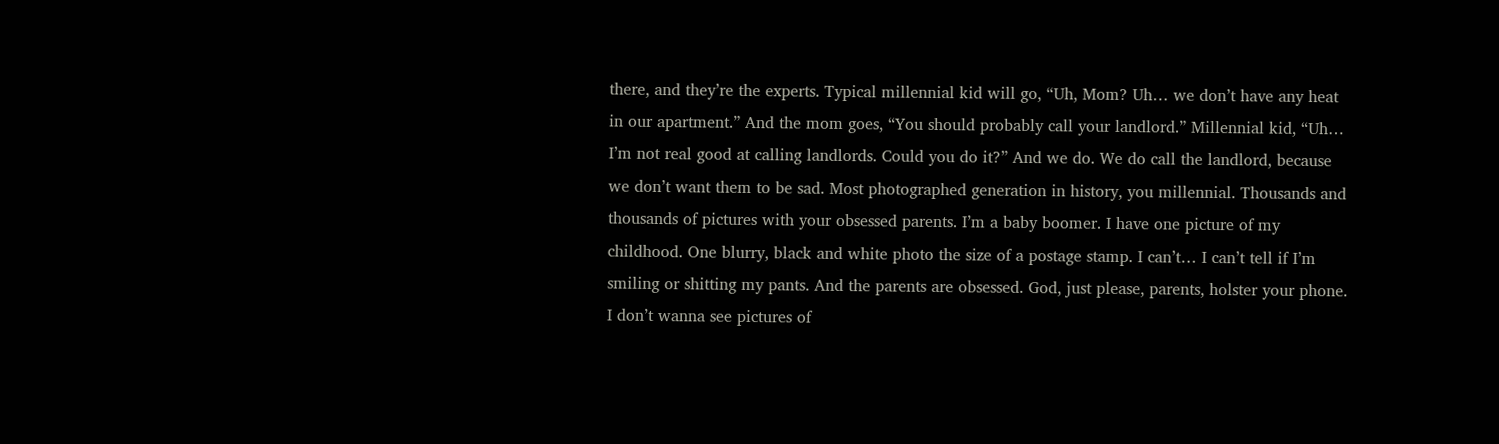there, and they’re the experts. Typical millennial kid will go, “Uh, Mom? Uh… we don’t have any heat in our apartment.” And the mom goes, “You should probably call your landlord.” Millennial kid, “Uh… I’m not real good at calling landlords. Could you do it?” And we do. We do call the landlord, because we don’t want them to be sad. Most photographed generation in history, you millennial. Thousands and thousands of pictures with your obsessed parents. I’m a baby boomer. I have one picture of my childhood. One blurry, black and white photo the size of a postage stamp. I can’t… I can’t tell if I’m smiling or shitting my pants. And the parents are obsessed. God, just please, parents, holster your phone. I don’t wanna see pictures of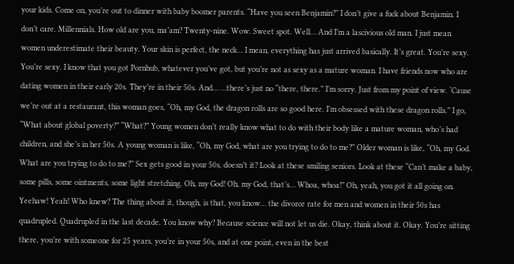your kids. Come on, you’re out to dinner with baby boomer parents. “Have you seen Benjamin?” I don’t give a fuck about Benjamin. I don’t care. Millennials. How old are you, ma’am? Twenty-nine. Wow. Sweet spot. Well… And I’m a lascivious old man. I just mean women underestimate their beauty. Your skin is perfect, the neck… I mean, everything has just arrived basically. It’s great. You’re sexy. You’re sexy. I know that you got Pornhub, whatever you’ve got, but you’re not as sexy as a mature woman. I have friends now who are dating women in their early 20s. They’re in their 50s. And… …there’s just no “there, there.” I’m sorry. Just from my point of view. ‘Cause we’re out at a restaurant, this woman goes, “Oh, my God, the dragon rolls are so good here. I’m obsessed with these dragon rolls.” I go, “What about global poverty?” “What?” Young women don’t really know what to do with their body like a mature woman, who’s had children, and she’s in her 50s. A young woman is like, “Oh, my God, what are you trying to do to me?” Older woman is like, “Oh, my God. What are you trying to do to me?” Sex gets good in your 50s, doesn’t it? Look at these smiling seniors. Look at these “Can’t make a baby, some pills, some ointments, some light stretching. Oh, my God! Oh, my God, that’s… Whoa, whoa!” Oh, yeah, you got it all going on. Yeehaw! Yeah! Who knew? The thing about it, though, is that, you know… the divorce rate for men and women in their 50s has quadrupled. Quadrupled in the last decade. You know why? Because science will not let us die. Okay, think about it. Okay. You’re sitting there, you’re with someone for 25 years, you’re in your 50s, and at one point, even in the best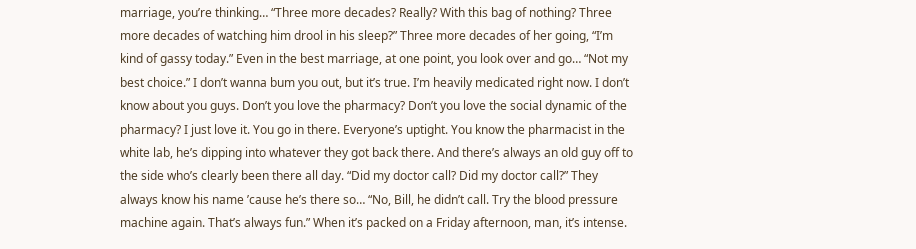marriage, you’re thinking… “Three more decades? Really? With this bag of nothing? Three more decades of watching him drool in his sleep?” Three more decades of her going, “I’m kind of gassy today.” Even in the best marriage, at one point, you look over and go… “Not my best choice.” I don’t wanna bum you out, but it’s true. I’m heavily medicated right now. I don’t know about you guys. Don’t you love the pharmacy? Don’t you love the social dynamic of the pharmacy? I just love it. You go in there. Everyone’s uptight. You know the pharmacist in the white lab, he’s dipping into whatever they got back there. And there’s always an old guy off to the side who’s clearly been there all day. “Did my doctor call? Did my doctor call?” They always know his name ’cause he’s there so… “No, Bill, he didn’t call. Try the blood pressure machine again. That’s always fun.” When it’s packed on a Friday afternoon, man, it’s intense.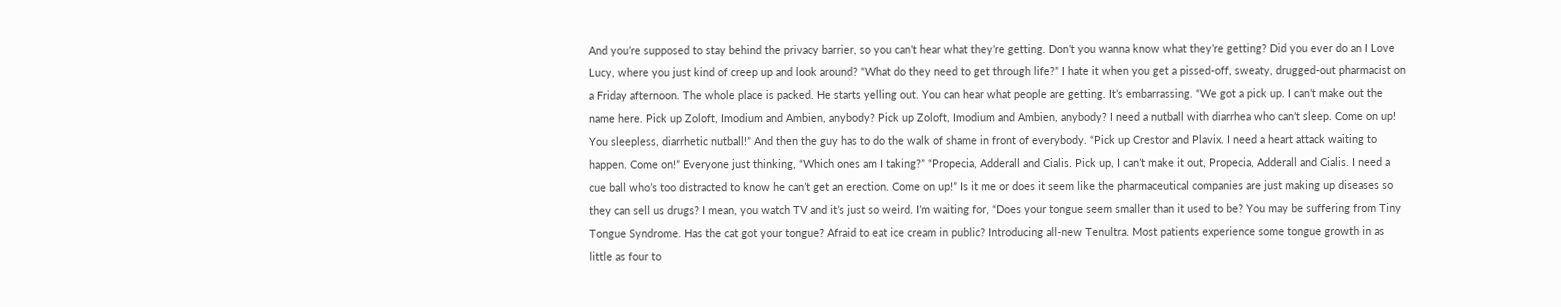And you’re supposed to stay behind the privacy barrier, so you can’t hear what they’re getting. Don’t you wanna know what they’re getting? Did you ever do an I Love Lucy, where you just kind of creep up and look around? “What do they need to get through life?” I hate it when you get a pissed-off, sweaty, drugged-out pharmacist on a Friday afternoon. The whole place is packed. He starts yelling out. You can hear what people are getting. It’s embarrassing. “We got a pick up. I can’t make out the name here. Pick up Zoloft, Imodium and Ambien, anybody? Pick up Zoloft, Imodium and Ambien, anybody? I need a nutball with diarrhea who can’t sleep. Come on up! You sleepless, diarrhetic nutball!” And then the guy has to do the walk of shame in front of everybody. “Pick up Crestor and Plavix. I need a heart attack waiting to happen. Come on!” Everyone just thinking, “Which ones am I taking?” “Propecia, Adderall and Cialis. Pick up, I can’t make it out, Propecia, Adderall and Cialis. I need a cue ball who’s too distracted to know he can’t get an erection. Come on up!” Is it me or does it seem like the pharmaceutical companies are just making up diseases so they can sell us drugs? I mean, you watch TV and it’s just so weird. I’m waiting for, “Does your tongue seem smaller than it used to be? You may be suffering from Tiny Tongue Syndrome. Has the cat got your tongue? Afraid to eat ice cream in public? Introducing all-new Tenultra. Most patients experience some tongue growth in as little as four to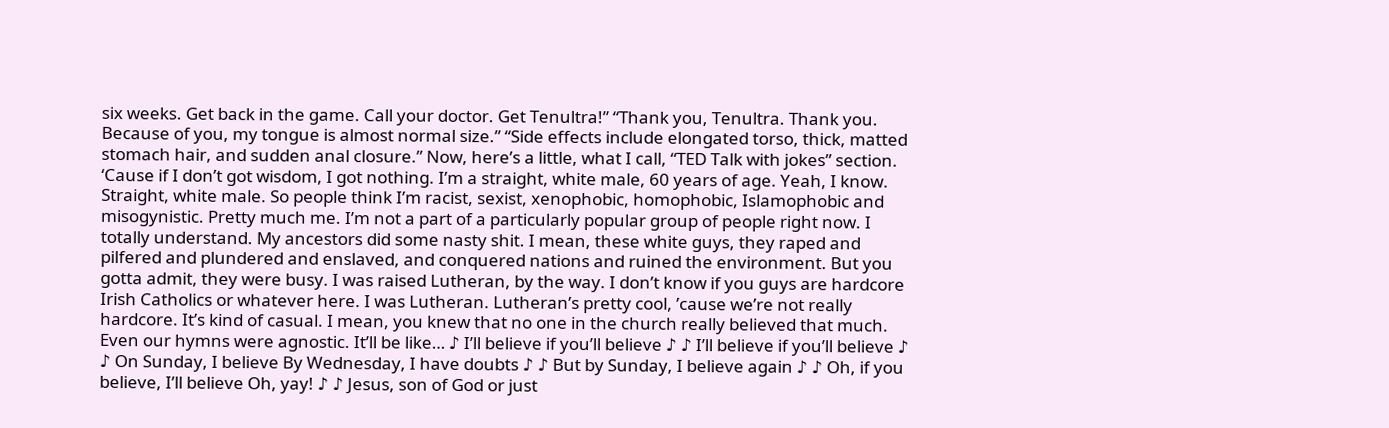six weeks. Get back in the game. Call your doctor. Get Tenultra!” “Thank you, Tenultra. Thank you. Because of you, my tongue is almost normal size.” “Side effects include elongated torso, thick, matted stomach hair, and sudden anal closure.” Now, here’s a little, what I call, “TED Talk with jokes” section. ‘Cause if I don’t got wisdom, I got nothing. I’m a straight, white male, 60 years of age. Yeah, I know. Straight, white male. So people think I’m racist, sexist, xenophobic, homophobic, Islamophobic and misogynistic. Pretty much me. I’m not a part of a particularly popular group of people right now. I totally understand. My ancestors did some nasty shit. I mean, these white guys, they raped and pilfered and plundered and enslaved, and conquered nations and ruined the environment. But you gotta admit, they were busy. I was raised Lutheran, by the way. I don’t know if you guys are hardcore Irish Catholics or whatever here. I was Lutheran. Lutheran’s pretty cool, ’cause we’re not really hardcore. It’s kind of casual. I mean, you knew that no one in the church really believed that much. Even our hymns were agnostic. It’ll be like… ♪ I’ll believe if you’ll believe ♪ ♪ I’ll believe if you’ll believe ♪ ♪ On Sunday, I believe By Wednesday, I have doubts ♪ ♪ But by Sunday, I believe again ♪ ♪ Oh, if you believe, I’ll believe Oh, yay! ♪ ♪ Jesus, son of God or just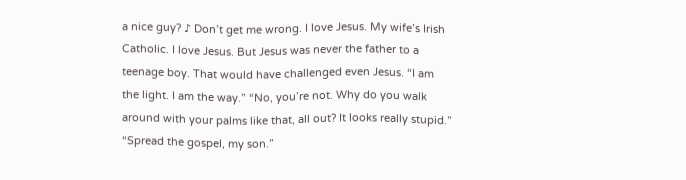a nice guy? ♪ Don’t get me wrong. I love Jesus. My wife’s Irish Catholic. I love Jesus. But Jesus was never the father to a teenage boy. That would have challenged even Jesus. “I am the light. I am the way.” “No, you’re not. Why do you walk around with your palms like that, all out? It looks really stupid.” “Spread the gospel, my son.”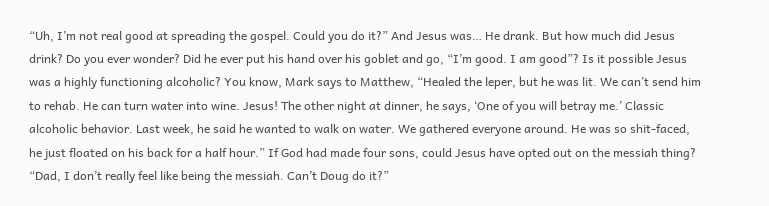“Uh, I’m not real good at spreading the gospel. Could you do it?” And Jesus was… He drank. But how much did Jesus drink? Do you ever wonder? Did he ever put his hand over his goblet and go, “I’m good. I am good”? Is it possible Jesus was a highly functioning alcoholic? You know, Mark says to Matthew, “Healed the leper, but he was lit. We can’t send him to rehab. He can turn water into wine. Jesus! The other night at dinner, he says, ‘One of you will betray me.’ Classic alcoholic behavior. Last week, he said he wanted to walk on water. We gathered everyone around. He was so shit-faced, he just floated on his back for a half hour.” If God had made four sons, could Jesus have opted out on the messiah thing? “Dad, I don’t really feel like being the messiah. Can’t Doug do it?”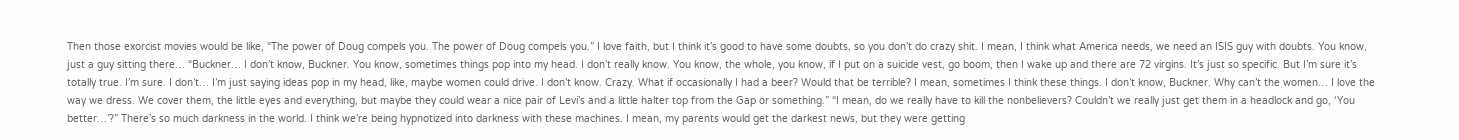Then those exorcist movies would be like, “The power of Doug compels you. The power of Doug compels you.” I love faith, but I think it’s good to have some doubts, so you don’t do crazy shit. I mean, I think what America needs, we need an ISIS guy with doubts. You know, just a guy sitting there… “Buckner… I don’t know, Buckner. You know, sometimes things pop into my head. I don’t really know. You know, the whole, you know, if I put on a suicide vest, go boom, then I wake up and there are 72 virgins. It’s just so specific. But I’m sure it’s totally true. I’m sure. I don’t… I’m just saying ideas pop in my head, like, maybe women could drive. I don’t know. Crazy. What if occasionally I had a beer? Would that be terrible? I mean, sometimes I think these things. I don’t know, Buckner. Why can’t the women… I love the way we dress. We cover them, the little eyes and everything, but maybe they could wear a nice pair of Levi’s and a little halter top from the Gap or something.” “I mean, do we really have to kill the nonbelievers? Couldn’t we really just get them in a headlock and go, ‘You better…’?” There’s so much darkness in the world. I think we’re being hypnotized into darkness with these machines. I mean, my parents would get the darkest news, but they were getting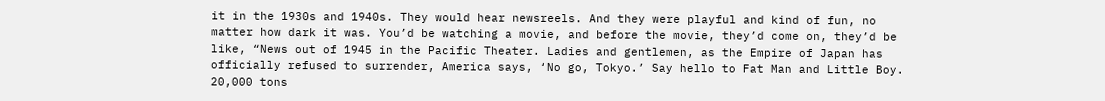it in the 1930s and 1940s. They would hear newsreels. And they were playful and kind of fun, no matter how dark it was. You’d be watching a movie, and before the movie, they’d come on, they’d be like, “News out of 1945 in the Pacific Theater. Ladies and gentlemen, as the Empire of Japan has officially refused to surrender, America says, ‘No go, Tokyo.’ Say hello to Fat Man and Little Boy. 20,000 tons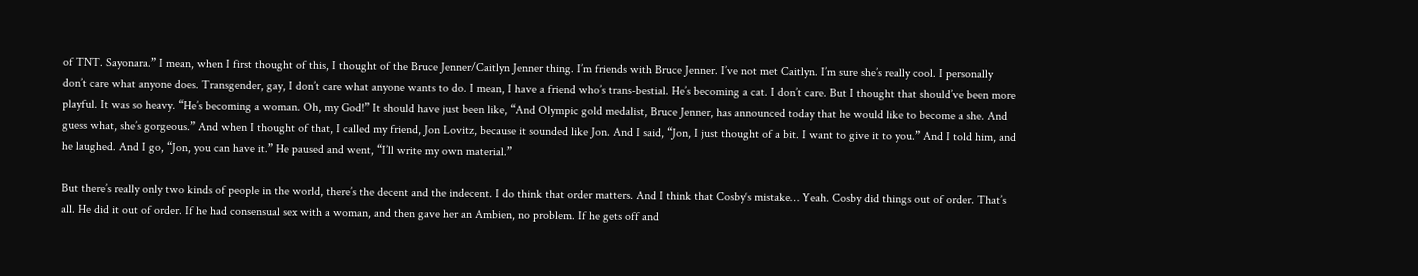of TNT. Sayonara.” I mean, when I first thought of this, I thought of the Bruce Jenner/Caitlyn Jenner thing. I’m friends with Bruce Jenner. I’ve not met Caitlyn. I’m sure she’s really cool. I personally don’t care what anyone does. Transgender, gay, I don’t care what anyone wants to do. I mean, I have a friend who’s trans-bestial. He’s becoming a cat. I don’t care. But I thought that should’ve been more playful. It was so heavy. “He’s becoming a woman. Oh, my God!” It should have just been like, “And Olympic gold medalist, Bruce Jenner, has announced today that he would like to become a she. And guess what, she’s gorgeous.” And when I thought of that, I called my friend, Jon Lovitz, because it sounded like Jon. And I said, “Jon, I just thought of a bit. I want to give it to you.” And I told him, and he laughed. And I go, “Jon, you can have it.” He paused and went, “I’ll write my own material.”

But there’s really only two kinds of people in the world, there’s the decent and the indecent. I do think that order matters. And I think that Cosby‘s mistake… Yeah. Cosby did things out of order. That’s all. He did it out of order. If he had consensual sex with a woman, and then gave her an Ambien, no problem. If he gets off and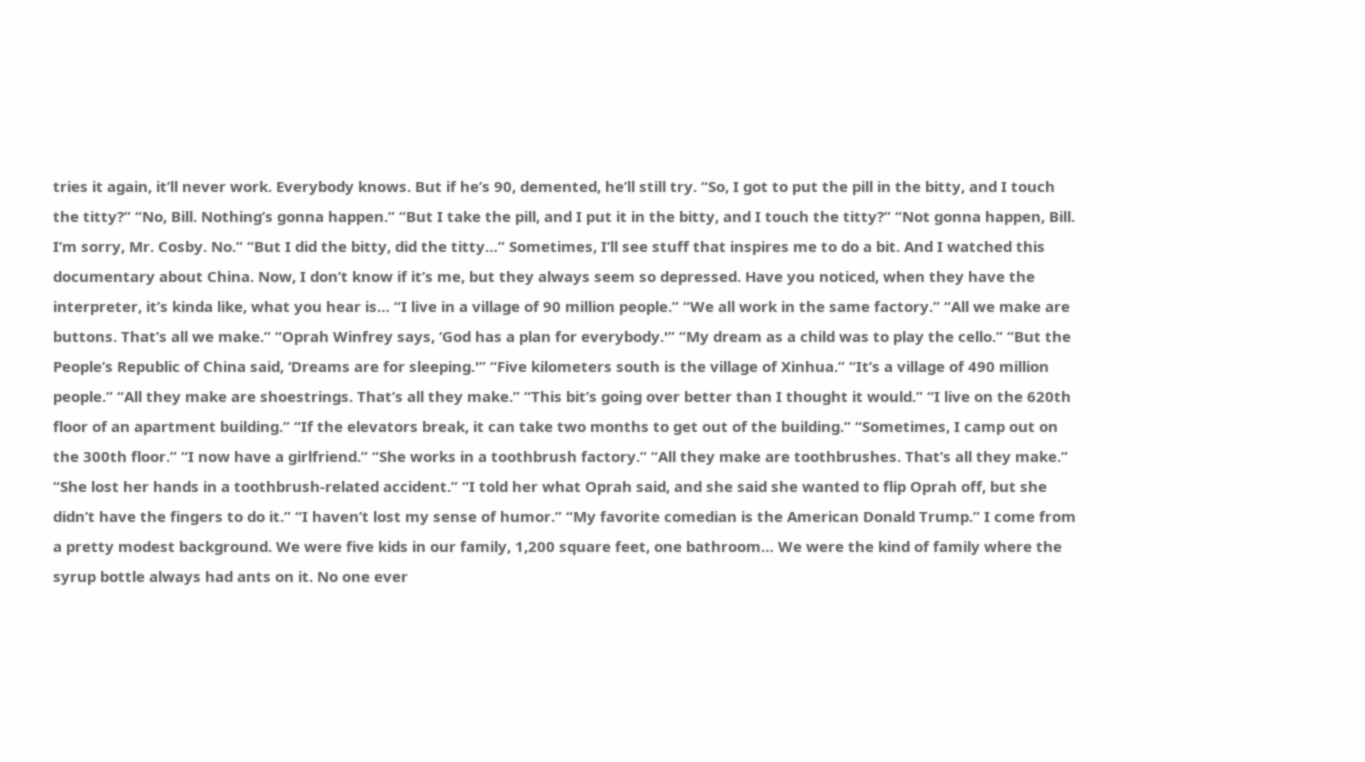tries it again, it’ll never work. Everybody knows. But if he’s 90, demented, he’ll still try. “So, I got to put the pill in the bitty, and I touch the titty?” “No, Bill. Nothing’s gonna happen.” “But I take the pill, and I put it in the bitty, and I touch the titty?” “Not gonna happen, Bill. I’m sorry, Mr. Cosby. No.” “But I did the bitty, did the titty…” Sometimes, I’ll see stuff that inspires me to do a bit. And I watched this documentary about China. Now, I don’t know if it’s me, but they always seem so depressed. Have you noticed, when they have the interpreter, it’s kinda like, what you hear is… “I live in a village of 90 million people.” “We all work in the same factory.” “All we make are buttons. That’s all we make.” “Oprah Winfrey says, ‘God has a plan for everybody.'” “My dream as a child was to play the cello.” “But the People’s Republic of China said, ‘Dreams are for sleeping.'” “Five kilometers south is the village of Xinhua.” “It’s a village of 490 million people.” “All they make are shoestrings. That’s all they make.” “This bit’s going over better than I thought it would.” “I live on the 620th floor of an apartment building.” “If the elevators break, it can take two months to get out of the building.” “Sometimes, I camp out on the 300th floor.” “I now have a girlfriend.” “She works in a toothbrush factory.” “All they make are toothbrushes. That’s all they make.” “She lost her hands in a toothbrush-related accident.” “I told her what Oprah said, and she said she wanted to flip Oprah off, but she didn’t have the fingers to do it.” “I haven’t lost my sense of humor.” “My favorite comedian is the American Donald Trump.” I come from a pretty modest background. We were five kids in our family, 1,200 square feet, one bathroom… We were the kind of family where the syrup bottle always had ants on it. No one ever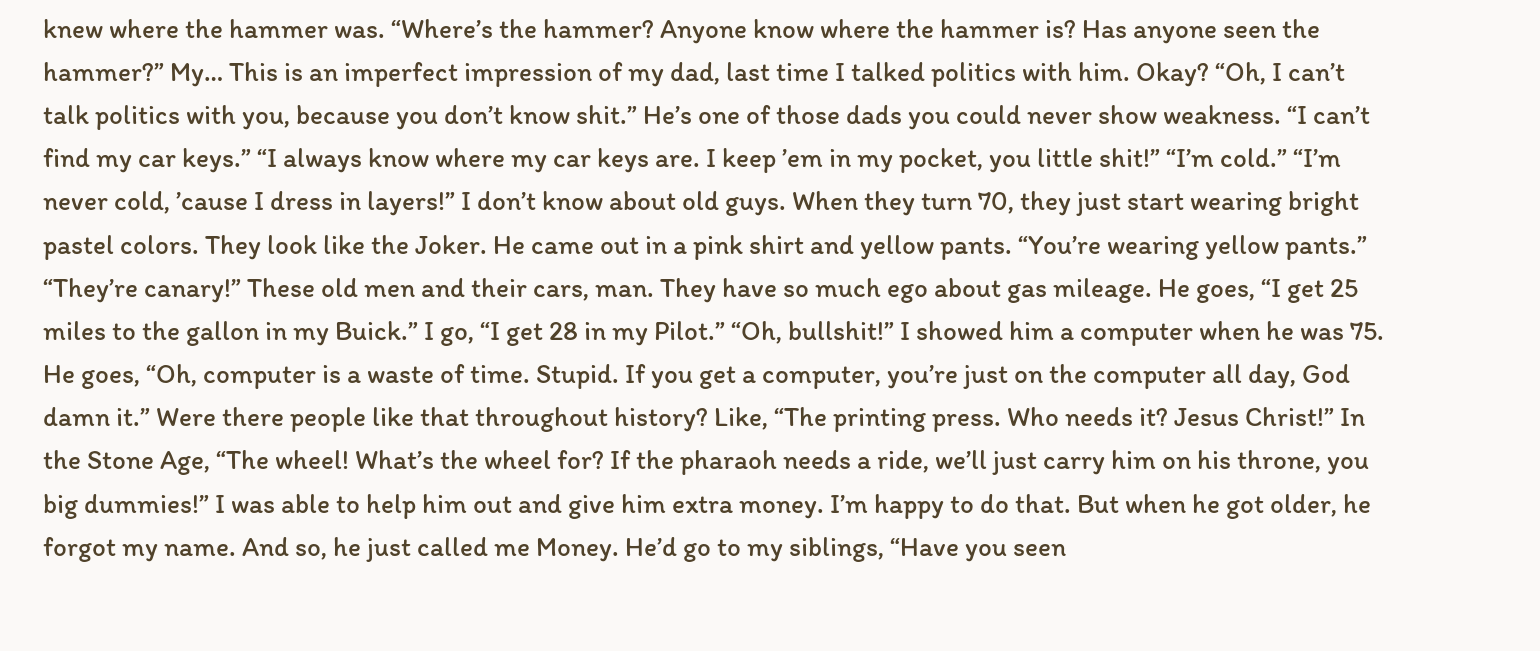knew where the hammer was. “Where’s the hammer? Anyone know where the hammer is? Has anyone seen the hammer?” My… This is an imperfect impression of my dad, last time I talked politics with him. Okay? “Oh, I can’t talk politics with you, because you don’t know shit.” He’s one of those dads you could never show weakness. “I can’t find my car keys.” “I always know where my car keys are. I keep ’em in my pocket, you little shit!” “I’m cold.” “I’m never cold, ’cause I dress in layers!” I don’t know about old guys. When they turn 70, they just start wearing bright pastel colors. They look like the Joker. He came out in a pink shirt and yellow pants. “You’re wearing yellow pants.” “They’re canary!” These old men and their cars, man. They have so much ego about gas mileage. He goes, “I get 25 miles to the gallon in my Buick.” I go, “I get 28 in my Pilot.” “Oh, bullshit!” I showed him a computer when he was 75. He goes, “Oh, computer is a waste of time. Stupid. If you get a computer, you’re just on the computer all day, God damn it.” Were there people like that throughout history? Like, “The printing press. Who needs it? Jesus Christ!” In the Stone Age, “The wheel! What’s the wheel for? If the pharaoh needs a ride, we’ll just carry him on his throne, you big dummies!” I was able to help him out and give him extra money. I’m happy to do that. But when he got older, he forgot my name. And so, he just called me Money. He’d go to my siblings, “Have you seen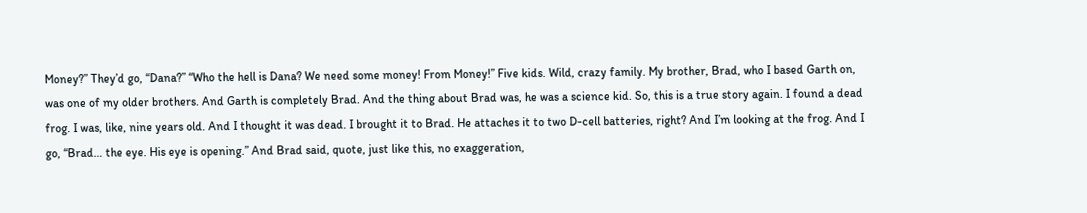Money?” They’d go, “Dana?” “Who the hell is Dana? We need some money! From Money!” Five kids. Wild, crazy family. My brother, Brad, who I based Garth on, was one of my older brothers. And Garth is completely Brad. And the thing about Brad was, he was a science kid. So, this is a true story again. I found a dead frog. I was, like, nine years old. And I thought it was dead. I brought it to Brad. He attaches it to two D-cell batteries, right? And I’m looking at the frog. And I go, “Brad… the eye. His eye is opening.” And Brad said, quote, just like this, no exaggeration,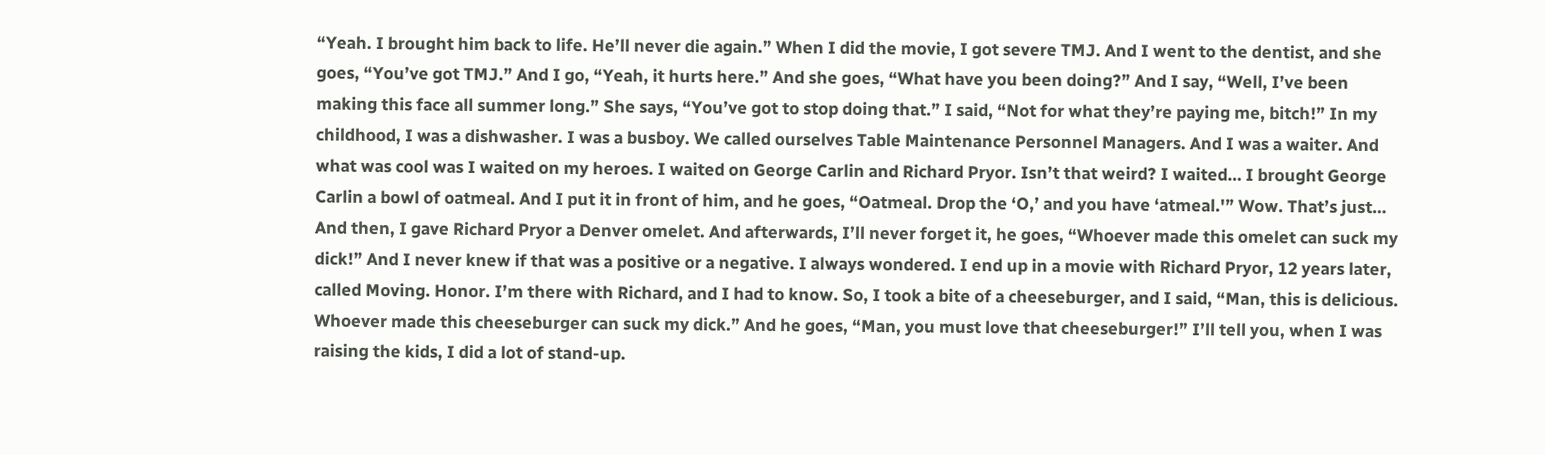“Yeah. I brought him back to life. He’ll never die again.” When I did the movie, I got severe TMJ. And I went to the dentist, and she goes, “You’ve got TMJ.” And I go, “Yeah, it hurts here.” And she goes, “What have you been doing?” And I say, “Well, I’ve been making this face all summer long.” She says, “You’ve got to stop doing that.” I said, “Not for what they’re paying me, bitch!” In my childhood, I was a dishwasher. I was a busboy. We called ourselves Table Maintenance Personnel Managers. And I was a waiter. And what was cool was I waited on my heroes. I waited on George Carlin and Richard Pryor. Isn’t that weird? I waited… I brought George Carlin a bowl of oatmeal. And I put it in front of him, and he goes, “Oatmeal. Drop the ‘O,’ and you have ‘atmeal.'” Wow. That’s just… And then, I gave Richard Pryor a Denver omelet. And afterwards, I’ll never forget it, he goes, “Whoever made this omelet can suck my dick!” And I never knew if that was a positive or a negative. I always wondered. I end up in a movie with Richard Pryor, 12 years later, called Moving. Honor. I’m there with Richard, and I had to know. So, I took a bite of a cheeseburger, and I said, “Man, this is delicious. Whoever made this cheeseburger can suck my dick.” And he goes, “Man, you must love that cheeseburger!” I’ll tell you, when I was raising the kids, I did a lot of stand-up.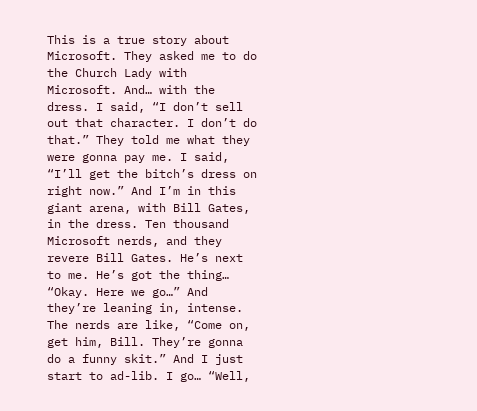This is a true story about Microsoft. They asked me to do the Church Lady with Microsoft. And… with the dress. I said, “I don’t sell out that character. I don’t do that.” They told me what they were gonna pay me. I said, “I’ll get the bitch’s dress on right now.” And I’m in this giant arena, with Bill Gates, in the dress. Ten thousand Microsoft nerds, and they revere Bill Gates. He’s next to me. He’s got the thing… “Okay. Here we go…” And they’re leaning in, intense. The nerds are like, “Come on, get him, Bill. They’re gonna do a funny skit.” And I just start to ad-lib. I go… “Well,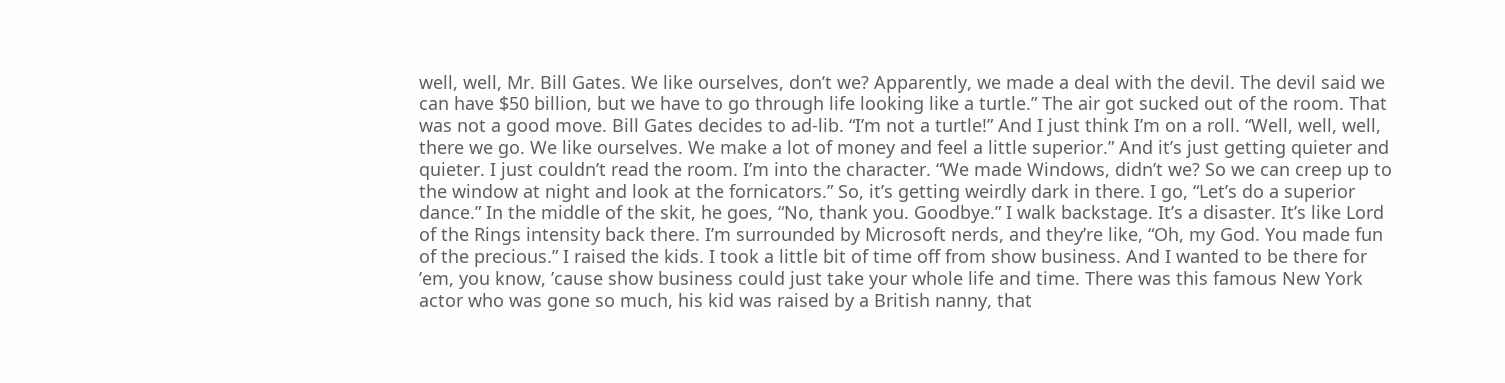well, well, Mr. Bill Gates. We like ourselves, don’t we? Apparently, we made a deal with the devil. The devil said we can have $50 billion, but we have to go through life looking like a turtle.” The air got sucked out of the room. That was not a good move. Bill Gates decides to ad-lib. “I’m not a turtle!” And I just think I’m on a roll. “Well, well, well, there we go. We like ourselves. We make a lot of money and feel a little superior.” And it’s just getting quieter and quieter. I just couldn’t read the room. I’m into the character. “We made Windows, didn’t we? So we can creep up to the window at night and look at the fornicators.” So, it’s getting weirdly dark in there. I go, “Let’s do a superior dance.” In the middle of the skit, he goes, “No, thank you. Goodbye.” I walk backstage. It’s a disaster. It’s like Lord of the Rings intensity back there. I’m surrounded by Microsoft nerds, and they’re like, “Oh, my God. You made fun of the precious.” I raised the kids. I took a little bit of time off from show business. And I wanted to be there for ’em, you know, ’cause show business could just take your whole life and time. There was this famous New York actor who was gone so much, his kid was raised by a British nanny, that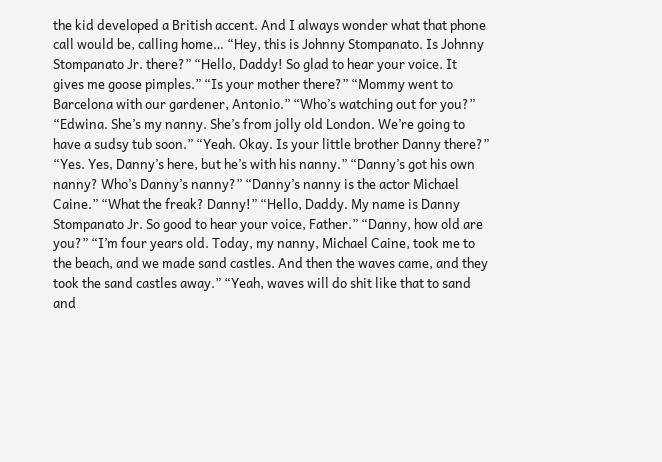the kid developed a British accent. And I always wonder what that phone call would be, calling home… “Hey, this is Johnny Stompanato. Is Johnny Stompanato Jr. there?” “Hello, Daddy! So glad to hear your voice. It gives me goose pimples.” “Is your mother there?” “Mommy went to Barcelona with our gardener, Antonio.” “Who’s watching out for you?” “Edwina. She’s my nanny. She’s from jolly old London. We’re going to have a sudsy tub soon.” “Yeah. Okay. Is your little brother Danny there?” “Yes. Yes, Danny’s here, but he’s with his nanny.” “Danny’s got his own nanny? Who’s Danny’s nanny?” “Danny’s nanny is the actor Michael Caine.” “What the freak? Danny!” “Hello, Daddy. My name is Danny Stompanato Jr. So good to hear your voice, Father.” “Danny, how old are you?” “I’m four years old. Today, my nanny, Michael Caine, took me to the beach, and we made sand castles. And then the waves came, and they took the sand castles away.” “Yeah, waves will do shit like that to sand and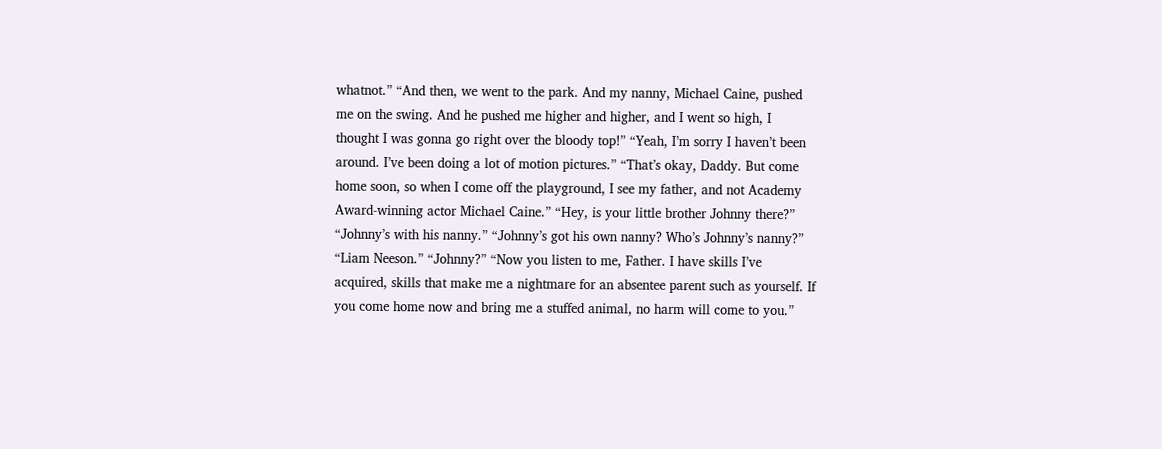whatnot.” “And then, we went to the park. And my nanny, Michael Caine, pushed me on the swing. And he pushed me higher and higher, and I went so high, I thought I was gonna go right over the bloody top!” “Yeah, I’m sorry I haven’t been around. I’ve been doing a lot of motion pictures.” “That’s okay, Daddy. But come home soon, so when I come off the playground, I see my father, and not Academy Award-winning actor Michael Caine.” “Hey, is your little brother Johnny there?” “Johnny’s with his nanny.” “Johnny’s got his own nanny? Who’s Johnny’s nanny?” “Liam Neeson.” “Johnny?” “Now you listen to me, Father. I have skills I’ve acquired, skills that make me a nightmare for an absentee parent such as yourself. If you come home now and bring me a stuffed animal, no harm will come to you.”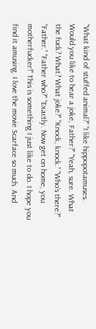“What kind of stuffed animal?” “I like hippopotamuses. Would you like to hear a joke, Father?” “Yeah, sure. What the fuck? What? What joke?” “Knock, knock.” “Who’s there?” “Father.” “Father who?” “Exactly. Now get on home, you motherfucker!” This is something I just like to do. I hope you find it amusing. I love the movie Scarface so much. And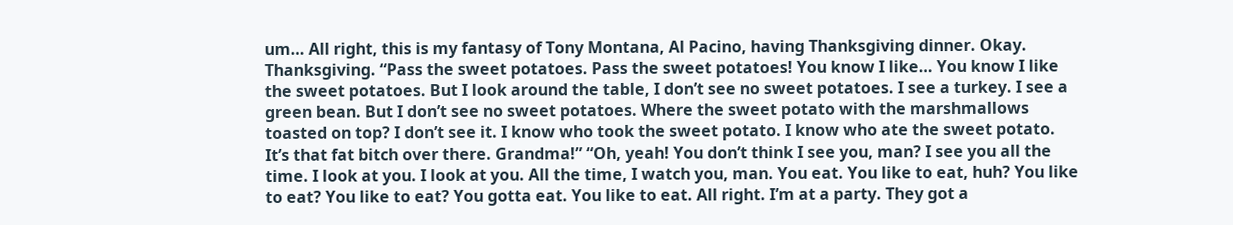um… All right, this is my fantasy of Tony Montana, Al Pacino, having Thanksgiving dinner. Okay. Thanksgiving. “Pass the sweet potatoes. Pass the sweet potatoes! You know I like… You know I like the sweet potatoes. But I look around the table, I don’t see no sweet potatoes. I see a turkey. I see a green bean. But I don’t see no sweet potatoes. Where the sweet potato with the marshmallows toasted on top? I don’t see it. I know who took the sweet potato. I know who ate the sweet potato. It’s that fat bitch over there. Grandma!” “Oh, yeah! You don’t think I see you, man? I see you all the time. I look at you. I look at you. All the time, I watch you, man. You eat. You like to eat, huh? You like to eat? You like to eat? You gotta eat. You like to eat. All right. I’m at a party. They got a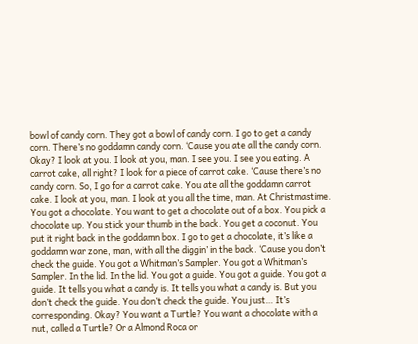bowl of candy corn. They got a bowl of candy corn. I go to get a candy corn. There’s no goddamn candy corn. ‘Cause you ate all the candy corn. Okay? I look at you. I look at you, man. I see you. I see you eating. A carrot cake, all right? I look for a piece of carrot cake. ‘Cause there’s no candy corn. So, I go for a carrot cake. You ate all the goddamn carrot cake. I look at you, man. I look at you all the time, man. At Christmastime. You got a chocolate. You want to get a chocolate out of a box. You pick a chocolate up. You stick your thumb in the back. You get a coconut. You put it right back in the goddamn box. I go to get a chocolate, it’s like a goddamn war zone, man, with all the diggin’ in the back. ‘Cause you don’t check the guide. You got a Whitman’s Sampler. You got a Whitman’s Sampler. In the lid. In the lid. You got a guide. You got a guide. You got a guide. It tells you what a candy is. It tells you what a candy is. But you don’t check the guide. You don’t check the guide. You just… It’s corresponding. Okay? You want a Turtle? You want a chocolate with a nut, called a Turtle? Or a Almond Roca or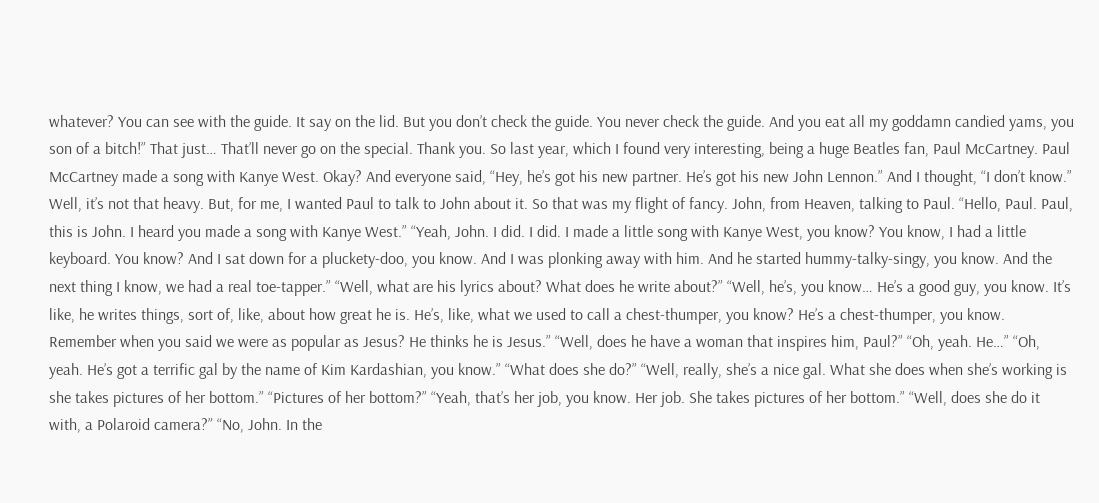whatever? You can see with the guide. It say on the lid. But you don’t check the guide. You never check the guide. And you eat all my goddamn candied yams, you son of a bitch!” That just… That’ll never go on the special. Thank you. So last year, which I found very interesting, being a huge Beatles fan, Paul McCartney. Paul McCartney made a song with Kanye West. Okay? And everyone said, “Hey, he’s got his new partner. He’s got his new John Lennon.” And I thought, “I don’t know.” Well, it’s not that heavy. But, for me, I wanted Paul to talk to John about it. So that was my flight of fancy. John, from Heaven, talking to Paul. “Hello, Paul. Paul, this is John. I heard you made a song with Kanye West.” “Yeah, John. I did. I did. I made a little song with Kanye West, you know? You know, I had a little keyboard. You know? And I sat down for a pluckety-doo, you know. And I was plonking away with him. And he started hummy-talky-singy, you know. And the next thing I know, we had a real toe-tapper.” “Well, what are his lyrics about? What does he write about?” “Well, he’s, you know… He’s a good guy, you know. It’s like, he writes things, sort of, like, about how great he is. He’s, like, what we used to call a chest-thumper, you know? He’s a chest-thumper, you know. Remember when you said we were as popular as Jesus? He thinks he is Jesus.” “Well, does he have a woman that inspires him, Paul?” “Oh, yeah. He…” “Oh, yeah. He’s got a terrific gal by the name of Kim Kardashian, you know.” “What does she do?” “Well, really, she’s a nice gal. What she does when she’s working is she takes pictures of her bottom.” “Pictures of her bottom?” “Yeah, that’s her job, you know. Her job. She takes pictures of her bottom.” “Well, does she do it with, a Polaroid camera?” “No, John. In the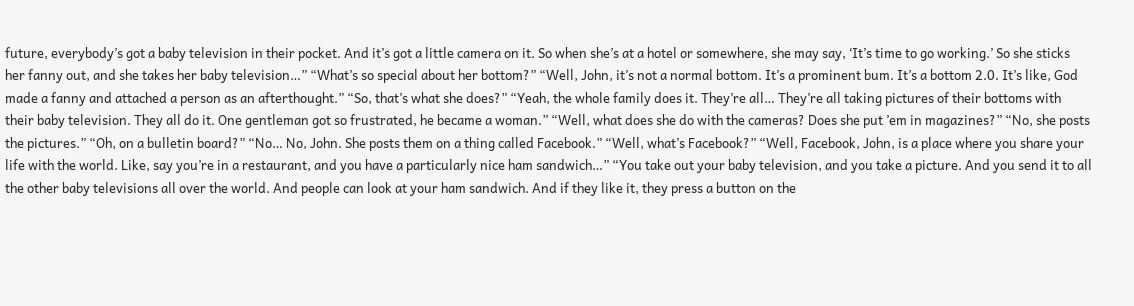future, everybody’s got a baby television in their pocket. And it’s got a little camera on it. So when she’s at a hotel or somewhere, she may say, ‘It’s time to go working.’ So she sticks her fanny out, and she takes her baby television…” “What’s so special about her bottom?” “Well, John, it’s not a normal bottom. It’s a prominent bum. It’s a bottom 2.0. It’s like, God made a fanny and attached a person as an afterthought.” “So, that’s what she does?” “Yeah, the whole family does it. They’re all… They’re all taking pictures of their bottoms with their baby television. They all do it. One gentleman got so frustrated, he became a woman.” “Well, what does she do with the cameras? Does she put ’em in magazines?” “No, she posts the pictures.” “Oh, on a bulletin board?” “No… No, John. She posts them on a thing called Facebook.” “Well, what’s Facebook?” “Well, Facebook, John, is a place where you share your life with the world. Like, say you’re in a restaurant, and you have a particularly nice ham sandwich…” “You take out your baby television, and you take a picture. And you send it to all the other baby televisions all over the world. And people can look at your ham sandwich. And if they like it, they press a button on the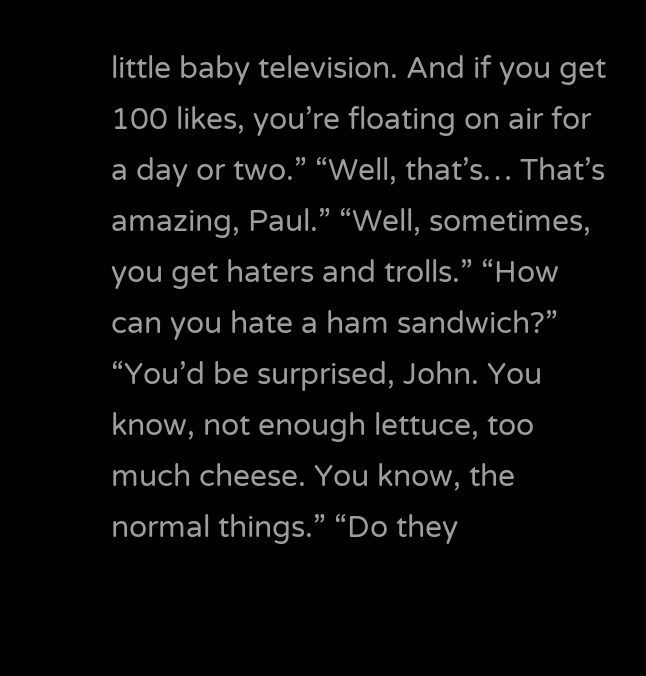little baby television. And if you get 100 likes, you’re floating on air for a day or two.” “Well, that’s… That’s amazing, Paul.” “Well, sometimes, you get haters and trolls.” “How can you hate a ham sandwich?” “You’d be surprised, John. You know, not enough lettuce, too much cheese. You know, the normal things.” “Do they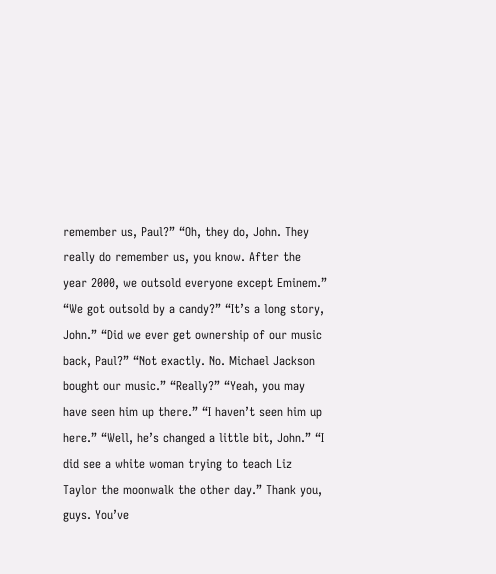remember us, Paul?” “Oh, they do, John. They really do remember us, you know. After the year 2000, we outsold everyone except Eminem.” “We got outsold by a candy?” “It’s a long story, John.” “Did we ever get ownership of our music back, Paul?” “Not exactly. No. Michael Jackson bought our music.” “Really?” “Yeah, you may have seen him up there.” “I haven’t seen him up here.” “Well, he’s changed a little bit, John.” “I did see a white woman trying to teach Liz Taylor the moonwalk the other day.” Thank you, guys. You’ve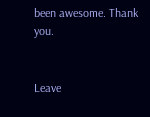been awesome. Thank you.


Leave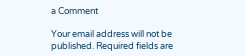a Comment

Your email address will not be published. Required fields are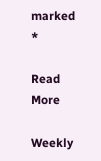marked *

Read More

Weekly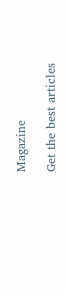Magazine

Get the best articles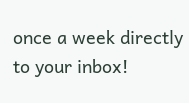once a week directly to your inbox!